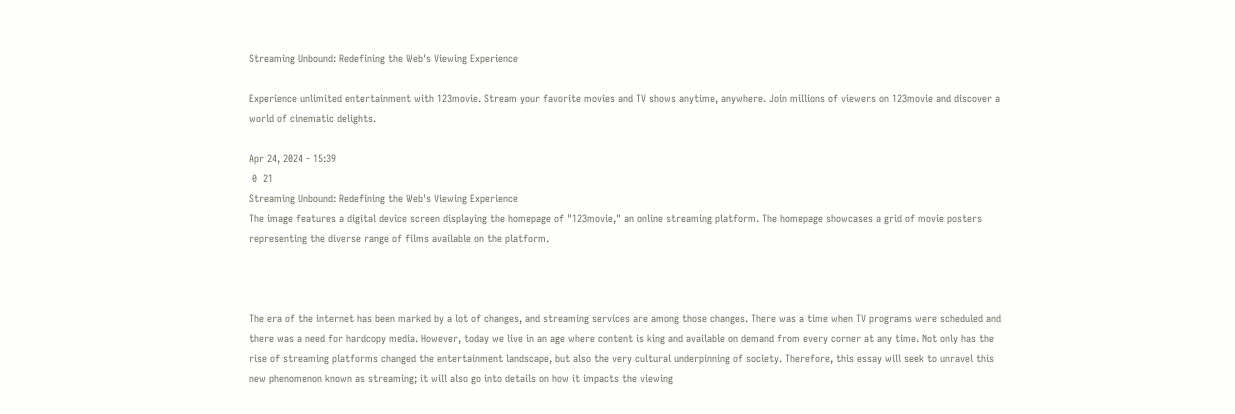Streaming Unbound: Redefining the Web's Viewing Experience

Experience unlimited entertainment with 123movie. Stream your favorite movies and TV shows anytime, anywhere. Join millions of viewers on 123movie and discover a world of cinematic delights.

Apr 24, 2024 - 15:39
 0  21
Streaming Unbound: Redefining the Web's Viewing Experience
The image features a digital device screen displaying the homepage of "123movie," an online streaming platform. The homepage showcases a grid of movie posters representing the diverse range of films available on the platform.



The era of the internet has been marked by a lot of changes, and streaming services are among those changes. There was a time when TV programs were scheduled and there was a need for hardcopy media. However, today we live in an age where content is king and available on demand from every corner at any time. Not only has the rise of streaming platforms changed the entertainment landscape, but also the very cultural underpinning of society. Therefore, this essay will seek to unravel this new phenomenon known as streaming; it will also go into details on how it impacts the viewing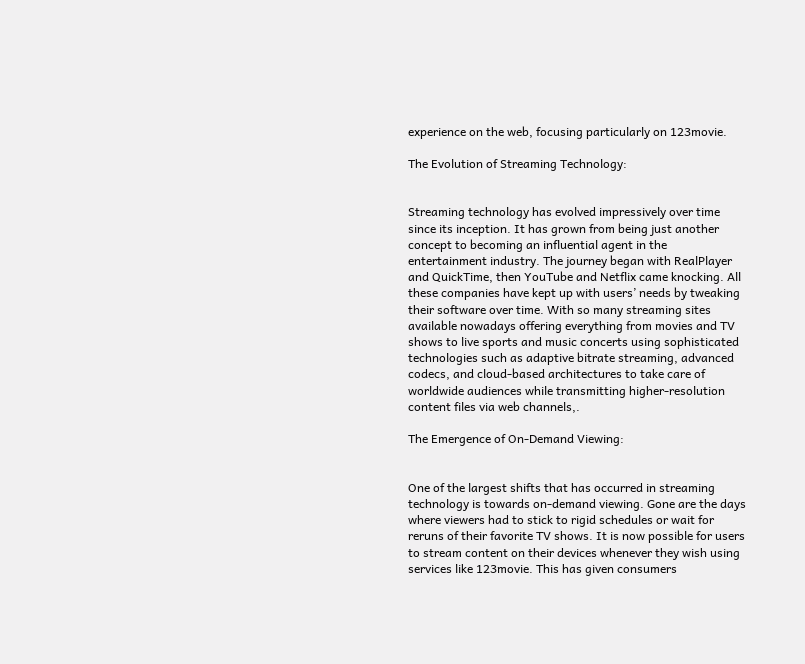experience on the web, focusing particularly on 123movie.

The Evolution of Streaming Technology:


Streaming technology has evolved impressively over time since its inception. It has grown from being just another concept to becoming an influential agent in the entertainment industry. The journey began with RealPlayer and QuickTime, then YouTube and Netflix came knocking. All these companies have kept up with users’ needs by tweaking their software over time. With so many streaming sites available nowadays offering everything from movies and TV shows to live sports and music concerts using sophisticated technologies such as adaptive bitrate streaming, advanced codecs, and cloud-based architectures to take care of worldwide audiences while transmitting higher-resolution content files via web channels,.

The Emergence of On-Demand Viewing:


One of the largest shifts that has occurred in streaming technology is towards on-demand viewing. Gone are the days where viewers had to stick to rigid schedules or wait for reruns of their favorite TV shows. It is now possible for users to stream content on their devices whenever they wish using services like 123movie. This has given consumers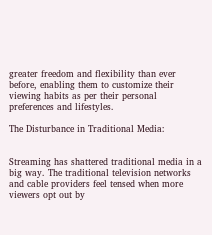greater freedom and flexibility than ever before, enabling them to customize their viewing habits as per their personal preferences and lifestyles.

The Disturbance in Traditional Media:


Streaming has shattered traditional media in a big way. The traditional television networks and cable providers feel tensed when more viewers opt out by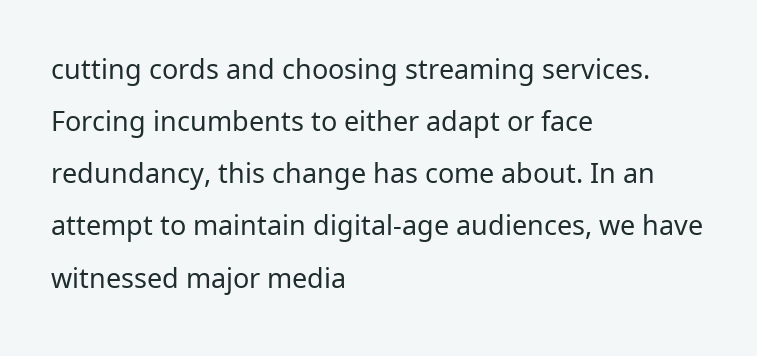cutting cords and choosing streaming services. Forcing incumbents to either adapt or face redundancy, this change has come about. In an attempt to maintain digital-age audiences, we have witnessed major media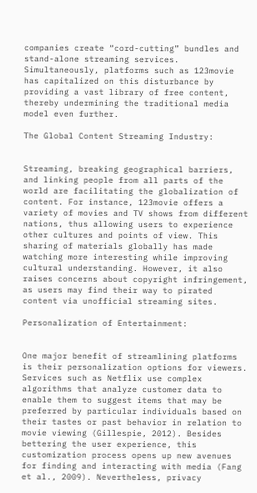companies create “cord-cutting” bundles and stand-alone streaming services. Simultaneously, platforms such as 123movie has capitalized on this disturbance by providing a vast library of free content, thereby undermining the traditional media model even further.

The Global Content Streaming Industry:


Streaming, breaking geographical barriers, and linking people from all parts of the world are facilitating the globalization of content. For instance, 123movie offers a variety of movies and TV shows from different nations, thus allowing users to experience other cultures and points of view. This sharing of materials globally has made watching more interesting while improving cultural understanding. However, it also raises concerns about copyright infringement, as users may find their way to pirated content via unofficial streaming sites.

Personalization of Entertainment:


One major benefit of streamlining platforms is their personalization options for viewers. Services such as Netflix use complex algorithms that analyze customer data to enable them to suggest items that may be preferred by particular individuals based on their tastes or past behavior in relation to movie viewing (Gillespie, 2012). Besides bettering the user experience, this customization process opens up new avenues for finding and interacting with media (Fang et al., 2009). Nevertheless, privacy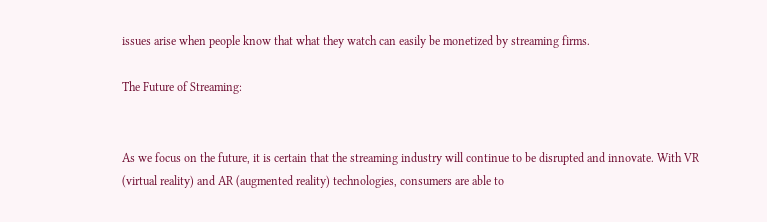issues arise when people know that what they watch can easily be monetized by streaming firms.

The Future of Streaming:


As we focus on the future, it is certain that the streaming industry will continue to be disrupted and innovate. With VR (virtual reality) and AR (augmented reality) technologies, consumers are able to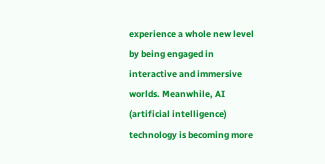experience a whole new level by being engaged in interactive and immersive worlds. Meanwhile, AI (artificial intelligence) technology is becoming more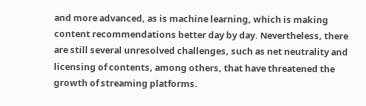and more advanced, as is machine learning, which is making content recommendations better day by day. Nevertheless, there are still several unresolved challenges, such as net neutrality and licensing of contents, among others, that have threatened the growth of streaming platforms.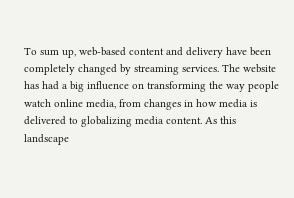To sum up, web-based content and delivery have been completely changed by streaming services. The website has had a big influence on transforming the way people watch online media, from changes in how media is delivered to globalizing media content. As this landscape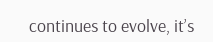continues to evolve, it’s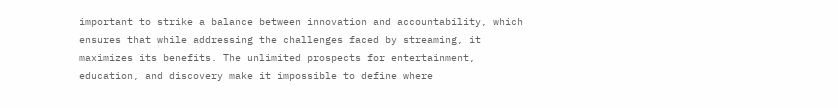important to strike a balance between innovation and accountability, which ensures that while addressing the challenges faced by streaming, it maximizes its benefits. The unlimited prospects for entertainment, education, and discovery make it impossible to define where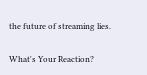the future of streaming lies.


What's Your Reaction?